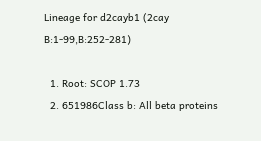Lineage for d2cayb1 (2cay B:1-99,B:252-281)

  1. Root: SCOP 1.73
  2. 651986Class b: All beta proteins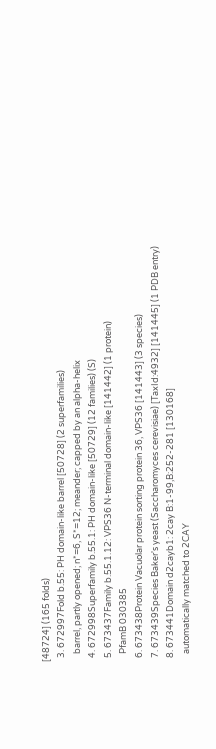[48724] (165 folds)
  3. 672997Fold b.55: PH domain-like barrel [50728] (2 superfamilies)
    barrel, partly opened; n*=6, S*=12; meander; capped by an alpha-helix
  4. 672998Superfamily b.55.1: PH domain-like [50729] (12 families) (S)
  5. 673437Family b.55.1.12: VPS36 N-terminal domain-like [141442] (1 protein)
    PfamB 030385
  6. 673438Protein Vacuolar protein sorting protein 36, VPS36 [141443] (3 species)
  7. 673439Species Baker's yeast (Saccharomyces cerevisiae) [TaxId:4932] [141445] (1 PDB entry)
  8. 673441Domain d2cayb1: 2cay B:1-99,B:252-281 [130168]
    automatically matched to 2CAY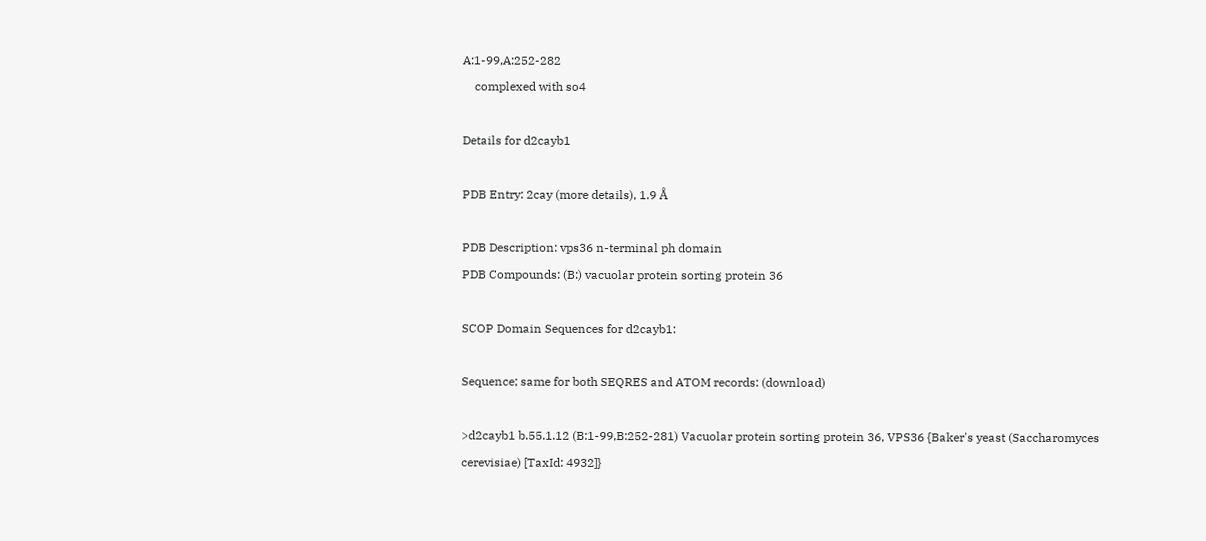A:1-99,A:252-282
    complexed with so4

Details for d2cayb1

PDB Entry: 2cay (more details), 1.9 Å

PDB Description: vps36 n-terminal ph domain
PDB Compounds: (B:) vacuolar protein sorting protein 36

SCOP Domain Sequences for d2cayb1:

Sequence; same for both SEQRES and ATOM records: (download)

>d2cayb1 b.55.1.12 (B:1-99,B:252-281) Vacuolar protein sorting protein 36, VPS36 {Baker's yeast (Saccharomyces cerevisiae) [TaxId: 4932]}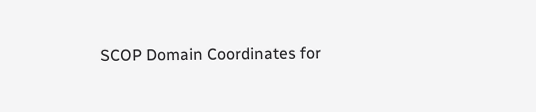SCOP Domain Coordinates for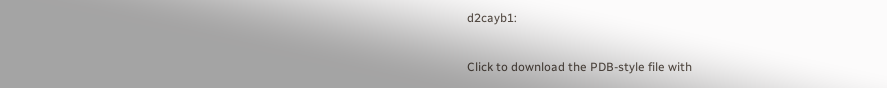d2cayb1:

Click to download the PDB-style file with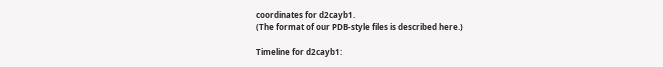coordinates for d2cayb1.
(The format of our PDB-style files is described here.)

Timeline for d2cayb1: